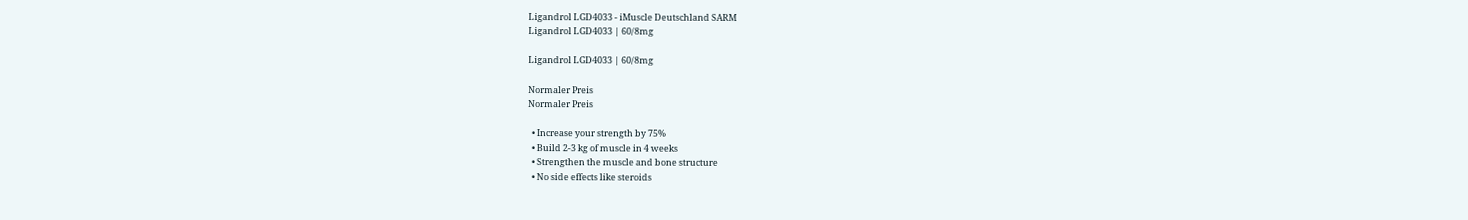Ligandrol LGD4033 - iMuscle Deutschland SARM
Ligandrol LGD4033 | 60/8mg

Ligandrol LGD4033 | 60/8mg

Normaler Preis
Normaler Preis

  • Increase your strength by 75%
  • Build 2-3 kg of muscle in 4 weeks
  • Strengthen the muscle and bone structure
  • No side effects like steroids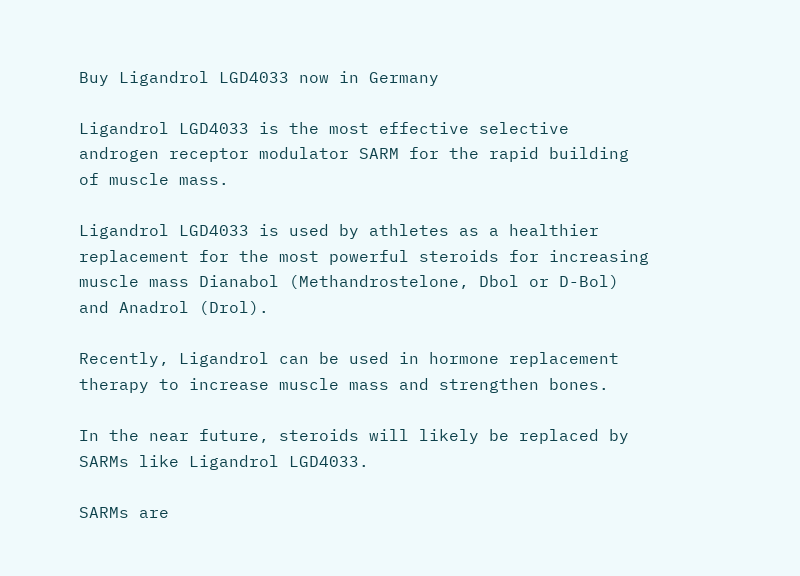Buy Ligandrol LGD4033 now in Germany

Ligandrol LGD4033 is the most effective selective androgen receptor modulator SARM for the rapid building of muscle mass.

Ligandrol LGD4033 is used by athletes as a healthier replacement for the most powerful steroids for increasing muscle mass Dianabol (Methandrostelone, Dbol or D-Bol) and Anadrol (Drol).

Recently, Ligandrol can be used in hormone replacement therapy to increase muscle mass and strengthen bones.

In the near future, steroids will likely be replaced by SARMs like Ligandrol LGD4033.

SARMs are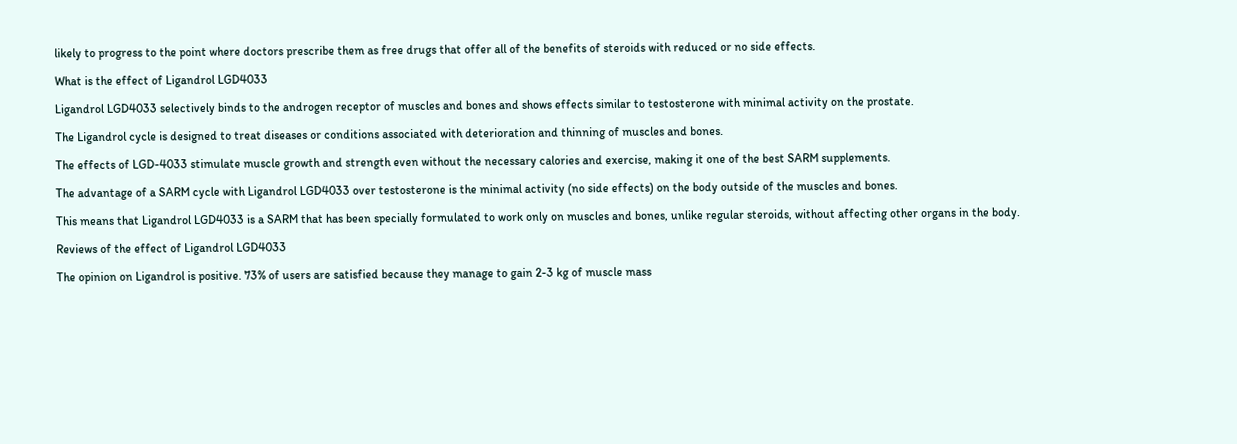likely to progress to the point where doctors prescribe them as free drugs that offer all of the benefits of steroids with reduced or no side effects.

What is the effect of Ligandrol LGD4033

Ligandrol LGD4033 selectively binds to the androgen receptor of muscles and bones and shows effects similar to testosterone with minimal activity on the prostate.

The Ligandrol cycle is designed to treat diseases or conditions associated with deterioration and thinning of muscles and bones.

The effects of LGD-4033 stimulate muscle growth and strength even without the necessary calories and exercise, making it one of the best SARM supplements.

The advantage of a SARM cycle with Ligandrol LGD4033 over testosterone is the minimal activity (no side effects) on the body outside of the muscles and bones.

This means that Ligandrol LGD4033 is a SARM that has been specially formulated to work only on muscles and bones, unlike regular steroids, without affecting other organs in the body.

Reviews of the effect of Ligandrol LGD4033

The opinion on Ligandrol is positive. 73% of users are satisfied because they manage to gain 2-3 kg of muscle mass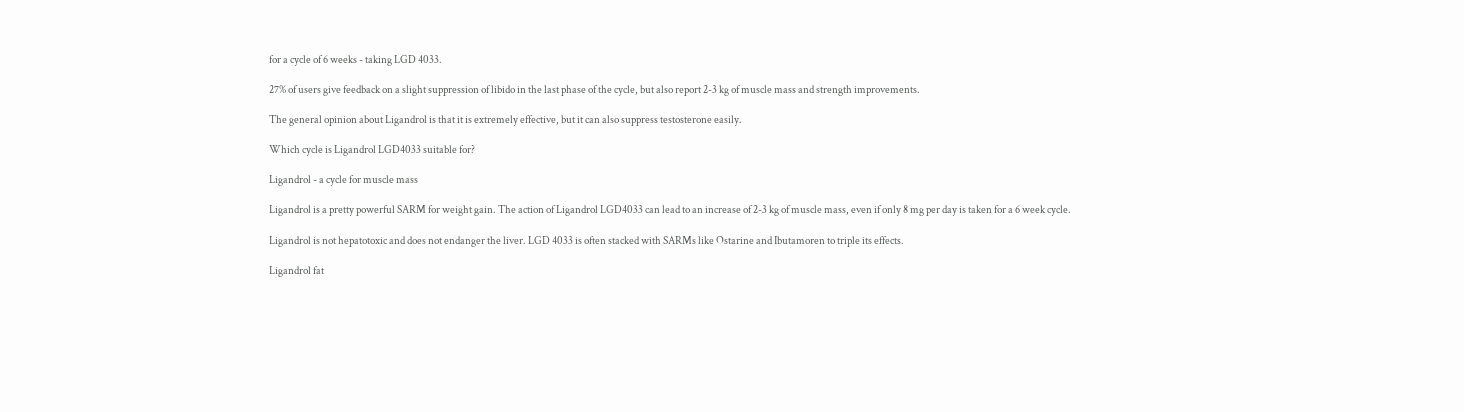for a cycle of 6 weeks - taking LGD 4033.

27% of users give feedback on a slight suppression of libido in the last phase of the cycle, but also report 2-3 kg of muscle mass and strength improvements.

The general opinion about Ligandrol is that it is extremely effective, but it can also suppress testosterone easily.

Which cycle is Ligandrol LGD4033 suitable for?

Ligandrol - a cycle for muscle mass

Ligandrol is a pretty powerful SARM for weight gain. The action of Ligandrol LGD4033 can lead to an increase of 2-3 kg of muscle mass, even if only 8 mg per day is taken for a 6 week cycle.

Ligandrol is not hepatotoxic and does not endanger the liver. LGD 4033 is often stacked with SARMs like Ostarine and Ibutamoren to triple its effects.

Ligandrol fat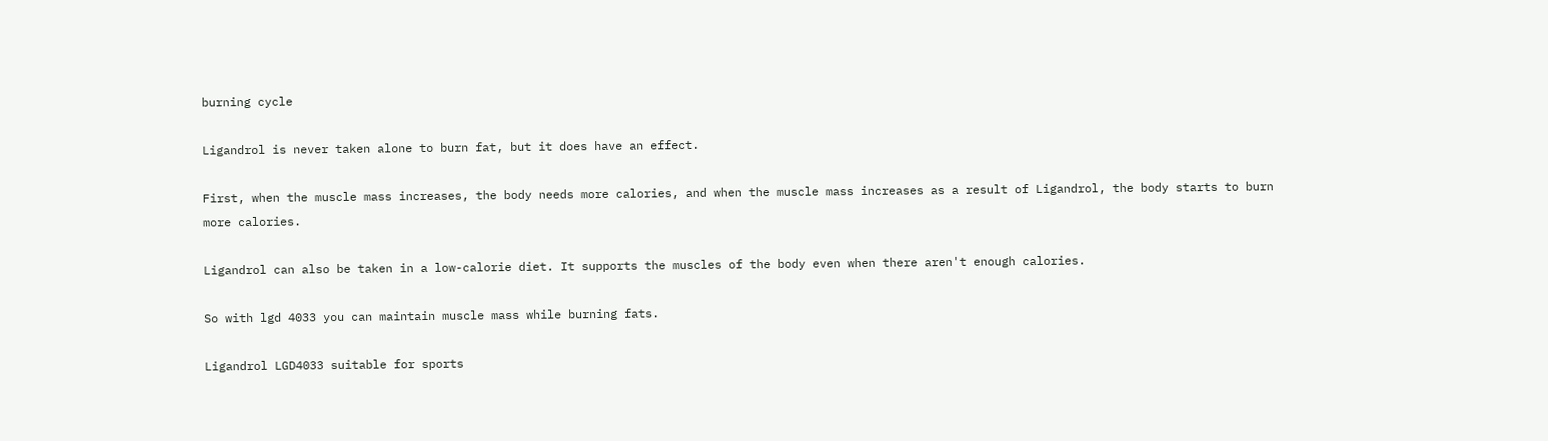burning cycle

Ligandrol is never taken alone to burn fat, but it does have an effect.

First, when the muscle mass increases, the body needs more calories, and when the muscle mass increases as a result of Ligandrol, the body starts to burn more calories.

Ligandrol can also be taken in a low-calorie diet. It supports the muscles of the body even when there aren't enough calories.

So with lgd 4033 you can maintain muscle mass while burning fats.

Ligandrol LGD4033 suitable for sports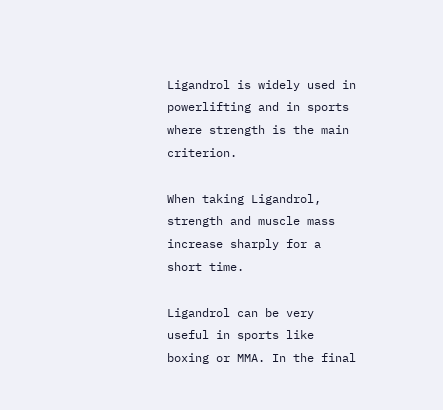Ligandrol is widely used in powerlifting and in sports where strength is the main criterion.

When taking Ligandrol, strength and muscle mass increase sharply for a short time.

Ligandrol can be very useful in sports like boxing or MMA. In the final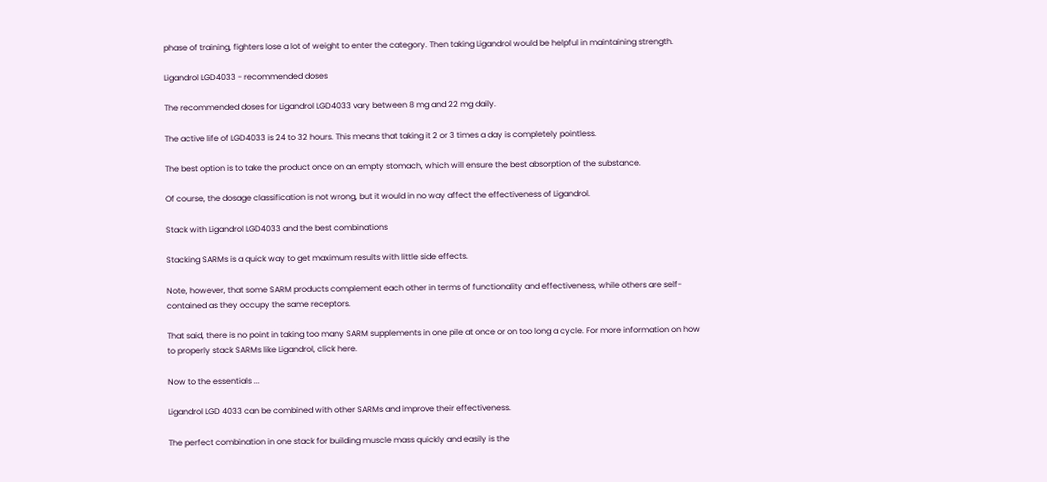phase of training, fighters lose a lot of weight to enter the category. Then taking Ligandrol would be helpful in maintaining strength.

Ligandrol LGD4033 - recommended doses

The recommended doses for Ligandrol LGD4033 vary between 8 mg and 22 mg daily.

The active life of LGD4033 is 24 to 32 hours. This means that taking it 2 or 3 times a day is completely pointless.

The best option is to take the product once on an empty stomach, which will ensure the best absorption of the substance.

Of course, the dosage classification is not wrong, but it would in no way affect the effectiveness of Ligandrol.

Stack with Ligandrol LGD4033 and the best combinations

Stacking SARMs is a quick way to get maximum results with little side effects.

Note, however, that some SARM products complement each other in terms of functionality and effectiveness, while others are self-contained as they occupy the same receptors.

That said, there is no point in taking too many SARM supplements in one pile at once or on too long a cycle. For more information on how to properly stack SARMs like Ligandrol, click here.

Now to the essentials ...

Ligandrol LGD 4033 can be combined with other SARMs and improve their effectiveness.

The perfect combination in one stack for building muscle mass quickly and easily is the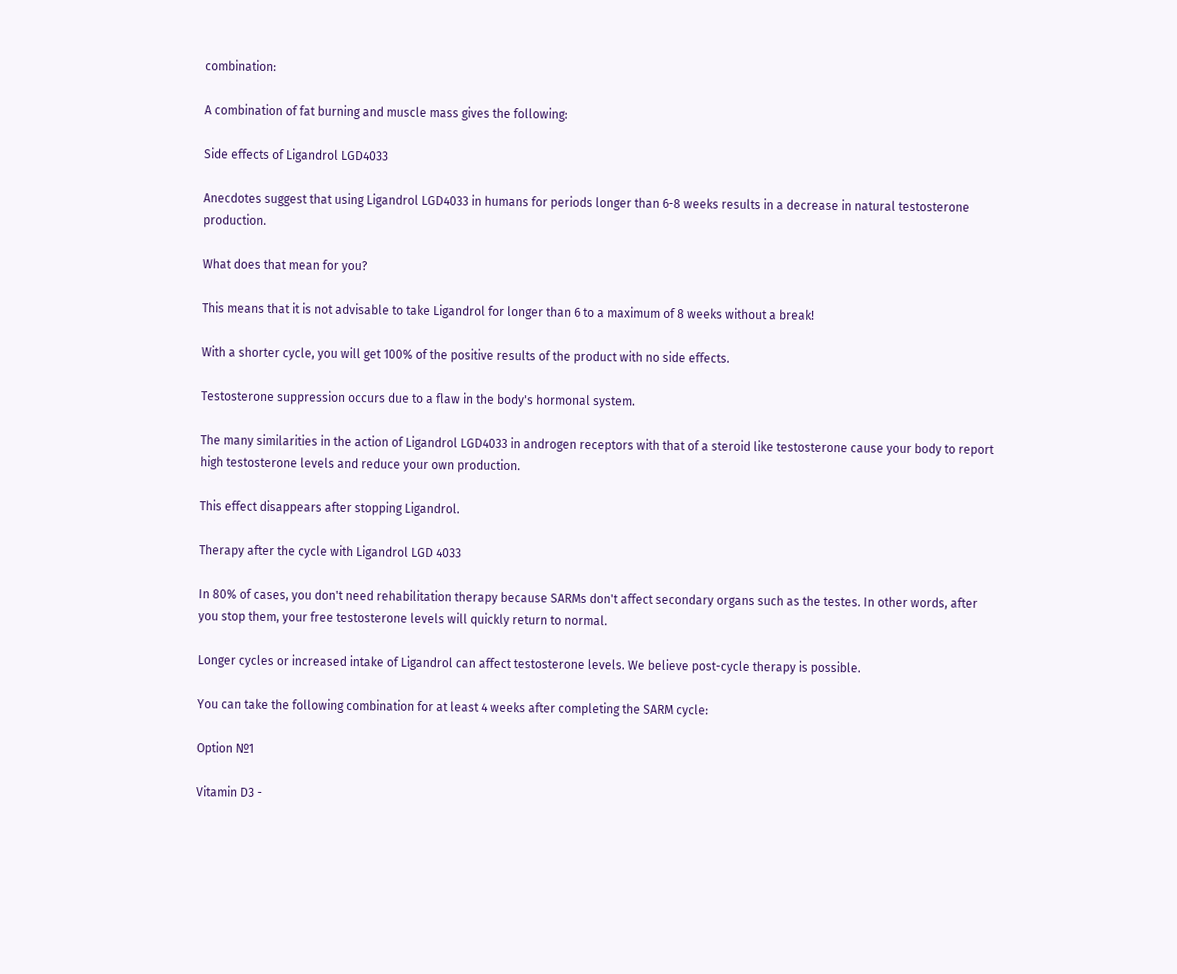combination:

A combination of fat burning and muscle mass gives the following:

Side effects of Ligandrol LGD4033

Anecdotes suggest that using Ligandrol LGD4033 in humans for periods longer than 6-8 weeks results in a decrease in natural testosterone production.

What does that mean for you?

This means that it is not advisable to take Ligandrol for longer than 6 to a maximum of 8 weeks without a break!

With a shorter cycle, you will get 100% of the positive results of the product with no side effects.

Testosterone suppression occurs due to a flaw in the body's hormonal system.

The many similarities in the action of Ligandrol LGD4033 in androgen receptors with that of a steroid like testosterone cause your body to report high testosterone levels and reduce your own production.

This effect disappears after stopping Ligandrol.

Therapy after the cycle with Ligandrol LGD 4033

In 80% of cases, you don't need rehabilitation therapy because SARMs don't affect secondary organs such as the testes. In other words, after you stop them, your free testosterone levels will quickly return to normal.

Longer cycles or increased intake of Ligandrol can affect testosterone levels. We believe post-cycle therapy is possible.

You can take the following combination for at least 4 weeks after completing the SARM cycle:

Option №1

Vitamin D3 -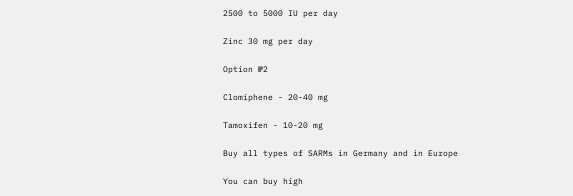2500 to 5000 IU per day

Zinc 30 mg per day

Option №2

Clomiphene - 20-40 mg

Tamoxifen - 10-20 mg

Buy all types of SARMs in Germany and in Europe

You can buy high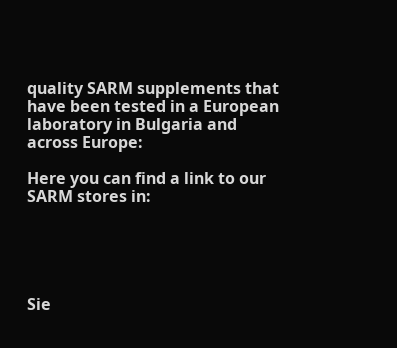quality SARM supplements that have been tested in a European laboratory in Bulgaria and across Europe:

Here you can find a link to our SARM stores in:





Sie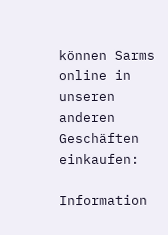können Sarms online in unseren anderen Geschäften einkaufen:

Information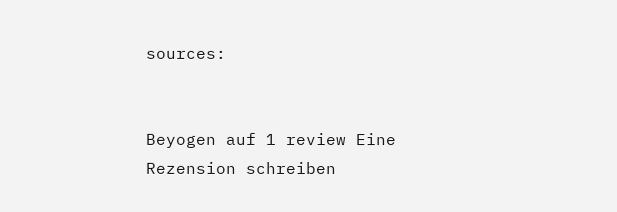sources:


Beyogen auf 1 review Eine Rezension schreiben